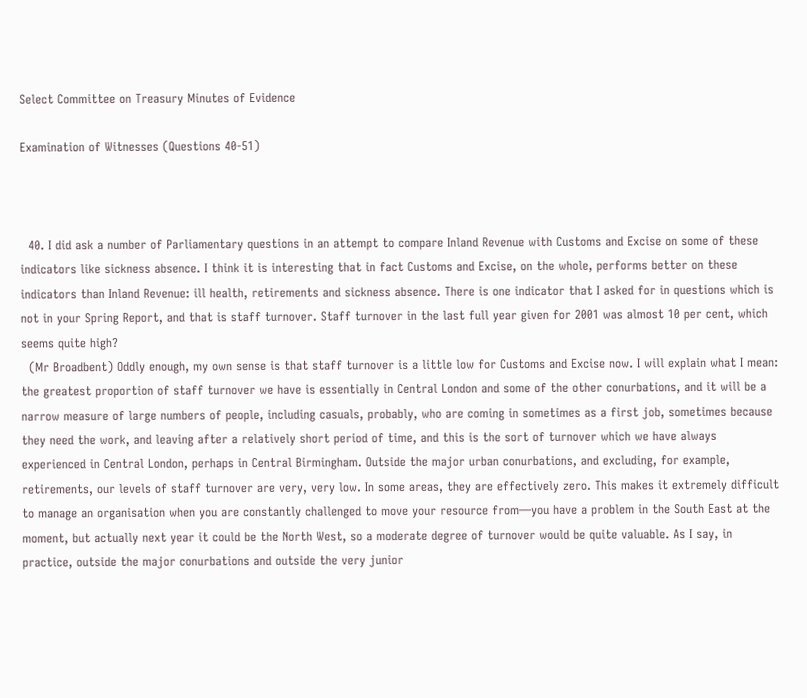Select Committee on Treasury Minutes of Evidence

Examination of Witnesses (Questions 40-51)



  40. I did ask a number of Parliamentary questions in an attempt to compare Inland Revenue with Customs and Excise on some of these indicators like sickness absence. I think it is interesting that in fact Customs and Excise, on the whole, performs better on these indicators than Inland Revenue: ill health, retirements and sickness absence. There is one indicator that I asked for in questions which is not in your Spring Report, and that is staff turnover. Staff turnover in the last full year given for 2001 was almost 10 per cent, which seems quite high?
  (Mr Broadbent) Oddly enough, my own sense is that staff turnover is a little low for Customs and Excise now. I will explain what I mean: the greatest proportion of staff turnover we have is essentially in Central London and some of the other conurbations, and it will be a narrow measure of large numbers of people, including casuals, probably, who are coming in sometimes as a first job, sometimes because they need the work, and leaving after a relatively short period of time, and this is the sort of turnover which we have always experienced in Central London, perhaps in Central Birmingham. Outside the major urban conurbations, and excluding, for example, retirements, our levels of staff turnover are very, very low. In some areas, they are effectively zero. This makes it extremely difficult to manage an organisation when you are constantly challenged to move your resource from—you have a problem in the South East at the moment, but actually next year it could be the North West, so a moderate degree of turnover would be quite valuable. As I say, in practice, outside the major conurbations and outside the very junior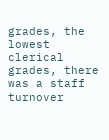grades, the lowest clerical grades, there was a staff turnover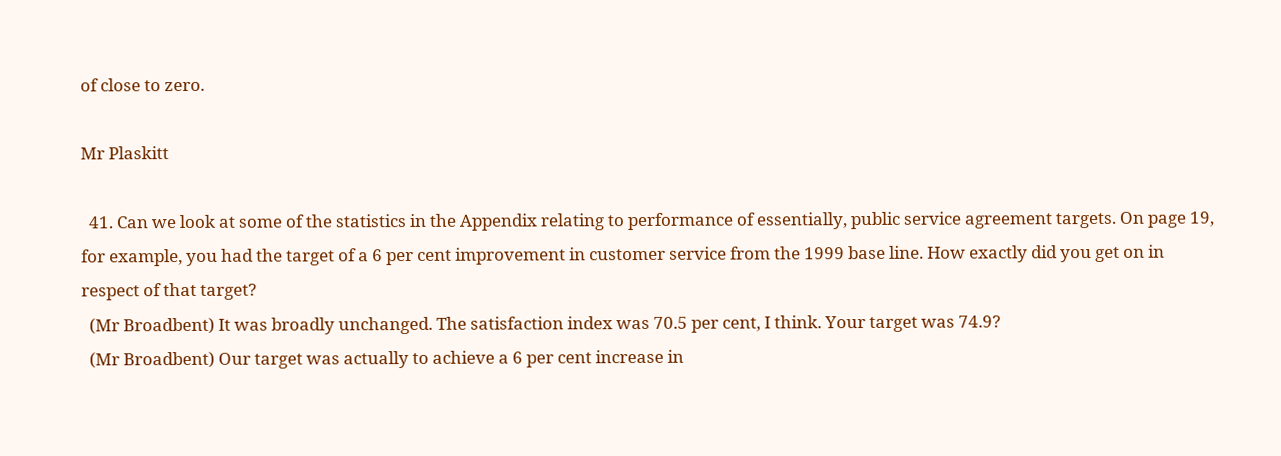of close to zero.

Mr Plaskitt

  41. Can we look at some of the statistics in the Appendix relating to performance of essentially, public service agreement targets. On page 19, for example, you had the target of a 6 per cent improvement in customer service from the 1999 base line. How exactly did you get on in respect of that target?
  (Mr Broadbent) It was broadly unchanged. The satisfaction index was 70.5 per cent, I think. Your target was 74.9?
  (Mr Broadbent) Our target was actually to achieve a 6 per cent increase in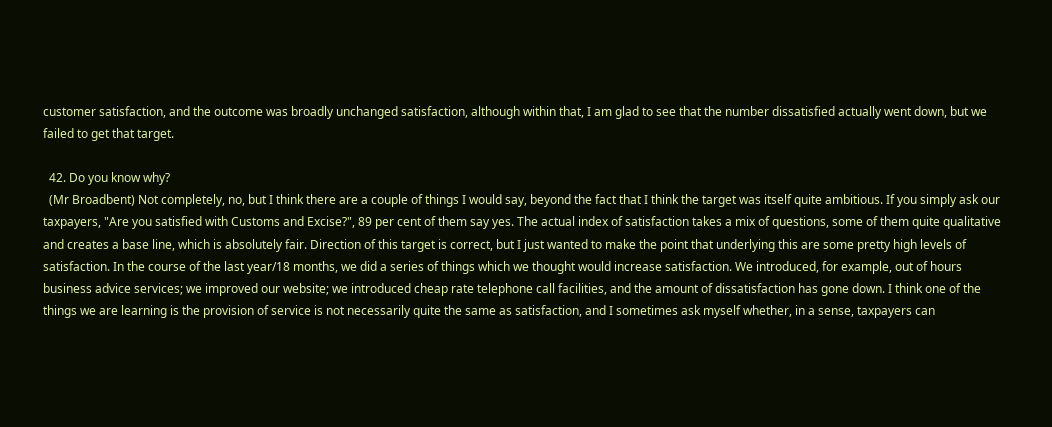customer satisfaction, and the outcome was broadly unchanged satisfaction, although within that, I am glad to see that the number dissatisfied actually went down, but we failed to get that target.

  42. Do you know why?
  (Mr Broadbent) Not completely, no, but I think there are a couple of things I would say, beyond the fact that I think the target was itself quite ambitious. If you simply ask our taxpayers, "Are you satisfied with Customs and Excise?", 89 per cent of them say yes. The actual index of satisfaction takes a mix of questions, some of them quite qualitative and creates a base line, which is absolutely fair. Direction of this target is correct, but I just wanted to make the point that underlying this are some pretty high levels of satisfaction. In the course of the last year/18 months, we did a series of things which we thought would increase satisfaction. We introduced, for example, out of hours business advice services; we improved our website; we introduced cheap rate telephone call facilities, and the amount of dissatisfaction has gone down. I think one of the things we are learning is the provision of service is not necessarily quite the same as satisfaction, and I sometimes ask myself whether, in a sense, taxpayers can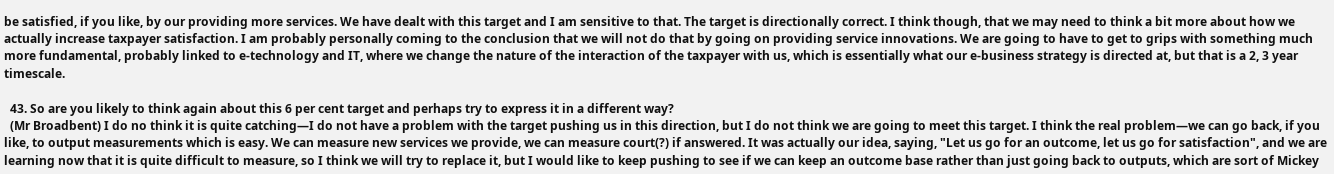be satisfied, if you like, by our providing more services. We have dealt with this target and I am sensitive to that. The target is directionally correct. I think though, that we may need to think a bit more about how we actually increase taxpayer satisfaction. I am probably personally coming to the conclusion that we will not do that by going on providing service innovations. We are going to have to get to grips with something much more fundamental, probably linked to e-technology and IT, where we change the nature of the interaction of the taxpayer with us, which is essentially what our e-business strategy is directed at, but that is a 2, 3 year timescale.

  43. So are you likely to think again about this 6 per cent target and perhaps try to express it in a different way?
  (Mr Broadbent) I do no think it is quite catching—I do not have a problem with the target pushing us in this direction, but I do not think we are going to meet this target. I think the real problem—we can go back, if you like, to output measurements which is easy. We can measure new services we provide, we can measure court(?) if answered. It was actually our idea, saying, "Let us go for an outcome, let us go for satisfaction", and we are learning now that it is quite difficult to measure, so I think we will try to replace it, but I would like to keep pushing to see if we can keep an outcome base rather than just going back to outputs, which are sort of Mickey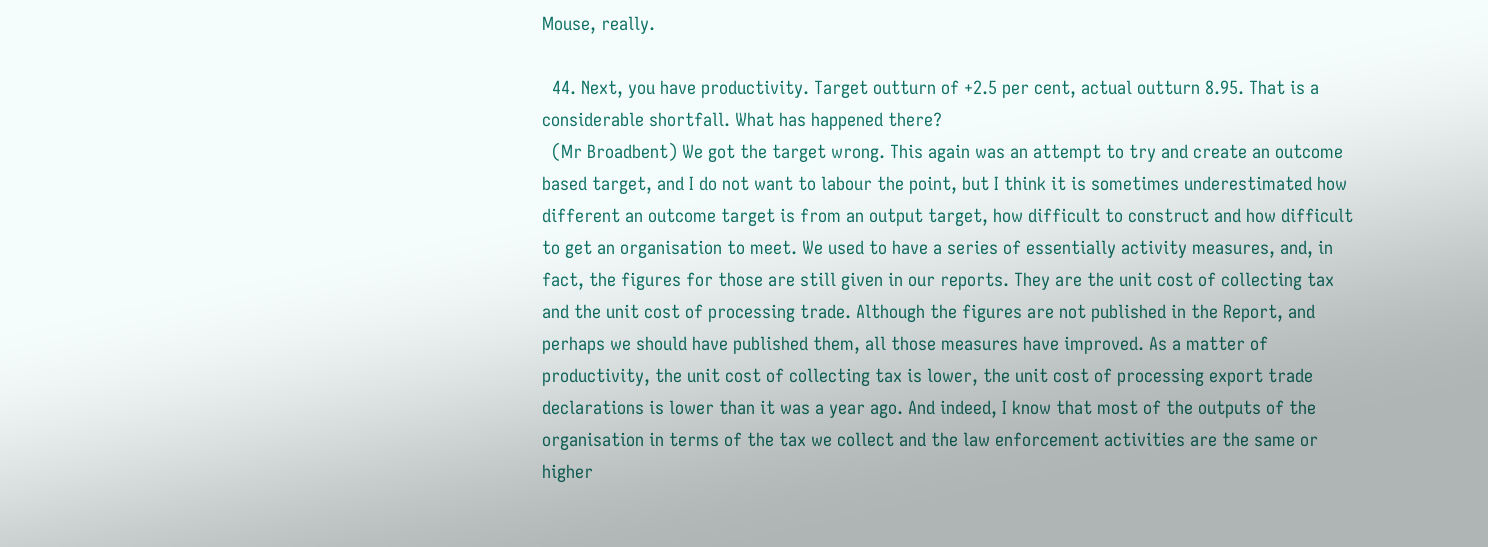Mouse, really.

  44. Next, you have productivity. Target outturn of +2.5 per cent, actual outturn 8.95. That is a considerable shortfall. What has happened there?
  (Mr Broadbent) We got the target wrong. This again was an attempt to try and create an outcome based target, and I do not want to labour the point, but I think it is sometimes underestimated how different an outcome target is from an output target, how difficult to construct and how difficult to get an organisation to meet. We used to have a series of essentially activity measures, and, in fact, the figures for those are still given in our reports. They are the unit cost of collecting tax and the unit cost of processing trade. Although the figures are not published in the Report, and perhaps we should have published them, all those measures have improved. As a matter of productivity, the unit cost of collecting tax is lower, the unit cost of processing export trade declarations is lower than it was a year ago. And indeed, I know that most of the outputs of the organisation in terms of the tax we collect and the law enforcement activities are the same or higher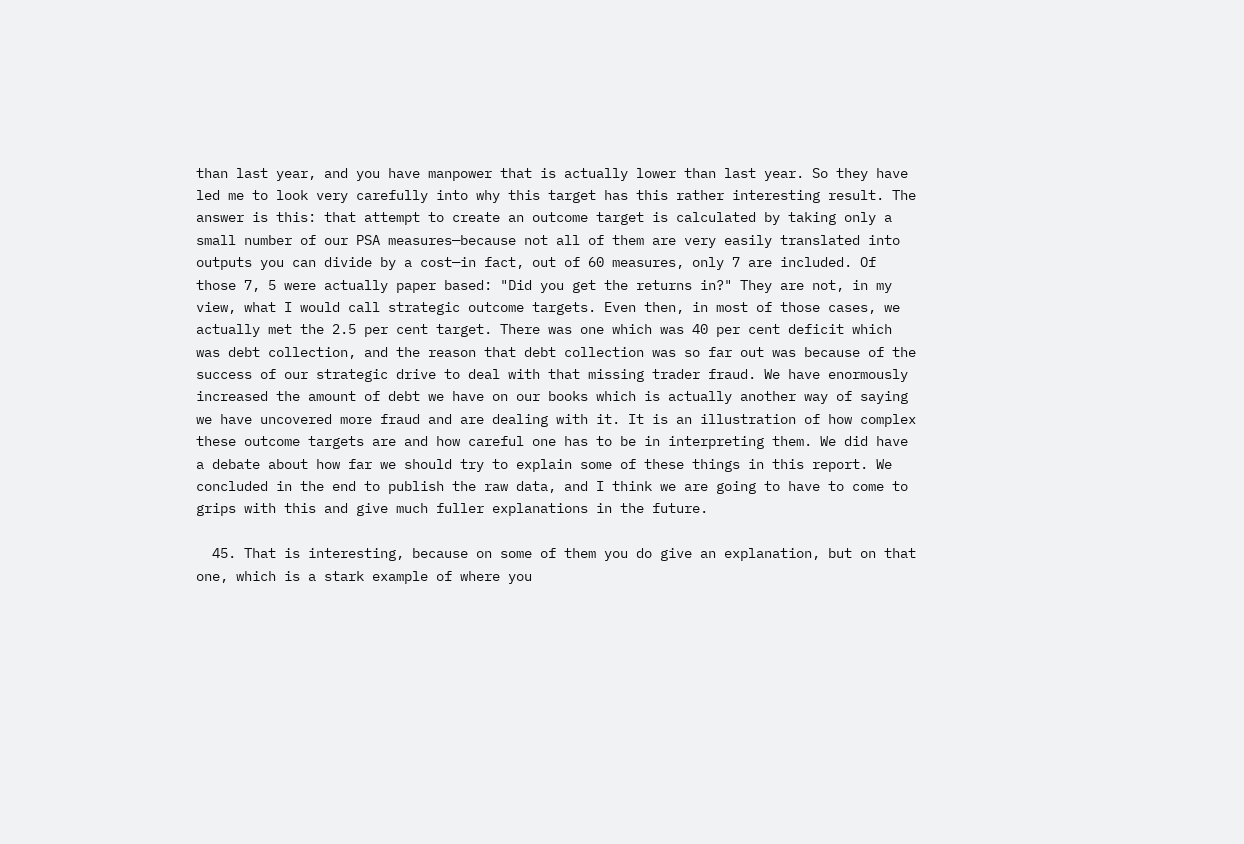than last year, and you have manpower that is actually lower than last year. So they have led me to look very carefully into why this target has this rather interesting result. The answer is this: that attempt to create an outcome target is calculated by taking only a small number of our PSA measures—because not all of them are very easily translated into outputs you can divide by a cost—in fact, out of 60 measures, only 7 are included. Of those 7, 5 were actually paper based: "Did you get the returns in?" They are not, in my view, what I would call strategic outcome targets. Even then, in most of those cases, we actually met the 2.5 per cent target. There was one which was 40 per cent deficit which was debt collection, and the reason that debt collection was so far out was because of the success of our strategic drive to deal with that missing trader fraud. We have enormously increased the amount of debt we have on our books which is actually another way of saying we have uncovered more fraud and are dealing with it. It is an illustration of how complex these outcome targets are and how careful one has to be in interpreting them. We did have a debate about how far we should try to explain some of these things in this report. We concluded in the end to publish the raw data, and I think we are going to have to come to grips with this and give much fuller explanations in the future.

  45. That is interesting, because on some of them you do give an explanation, but on that one, which is a stark example of where you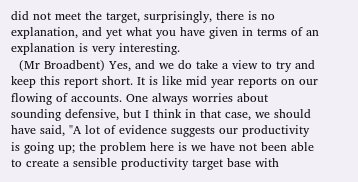did not meet the target, surprisingly, there is no explanation, and yet what you have given in terms of an explanation is very interesting.
  (Mr Broadbent) Yes, and we do take a view to try and keep this report short. It is like mid year reports on our flowing of accounts. One always worries about sounding defensive, but I think in that case, we should have said, "A lot of evidence suggests our productivity is going up; the problem here is we have not been able to create a sensible productivity target base with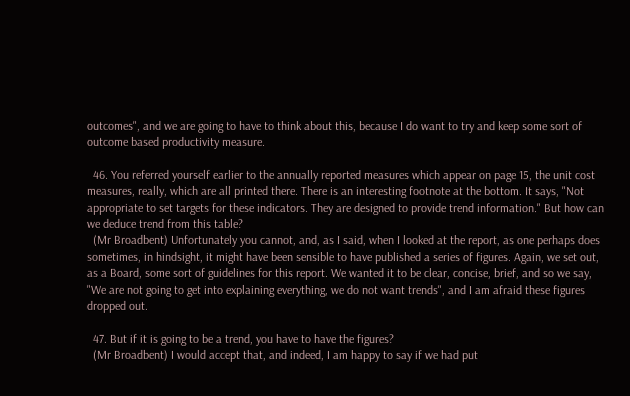outcomes", and we are going to have to think about this, because I do want to try and keep some sort of outcome based productivity measure.

  46. You referred yourself earlier to the annually reported measures which appear on page 15, the unit cost measures, really, which are all printed there. There is an interesting footnote at the bottom. It says, "Not appropriate to set targets for these indicators. They are designed to provide trend information." But how can we deduce trend from this table?
  (Mr Broadbent) Unfortunately you cannot, and, as I said, when I looked at the report, as one perhaps does sometimes, in hindsight, it might have been sensible to have published a series of figures. Again, we set out, as a Board, some sort of guidelines for this report. We wanted it to be clear, concise, brief, and so we say, "We are not going to get into explaining everything, we do not want trends", and I am afraid these figures dropped out.

  47. But if it is going to be a trend, you have to have the figures?
  (Mr Broadbent) I would accept that, and indeed, I am happy to say if we had put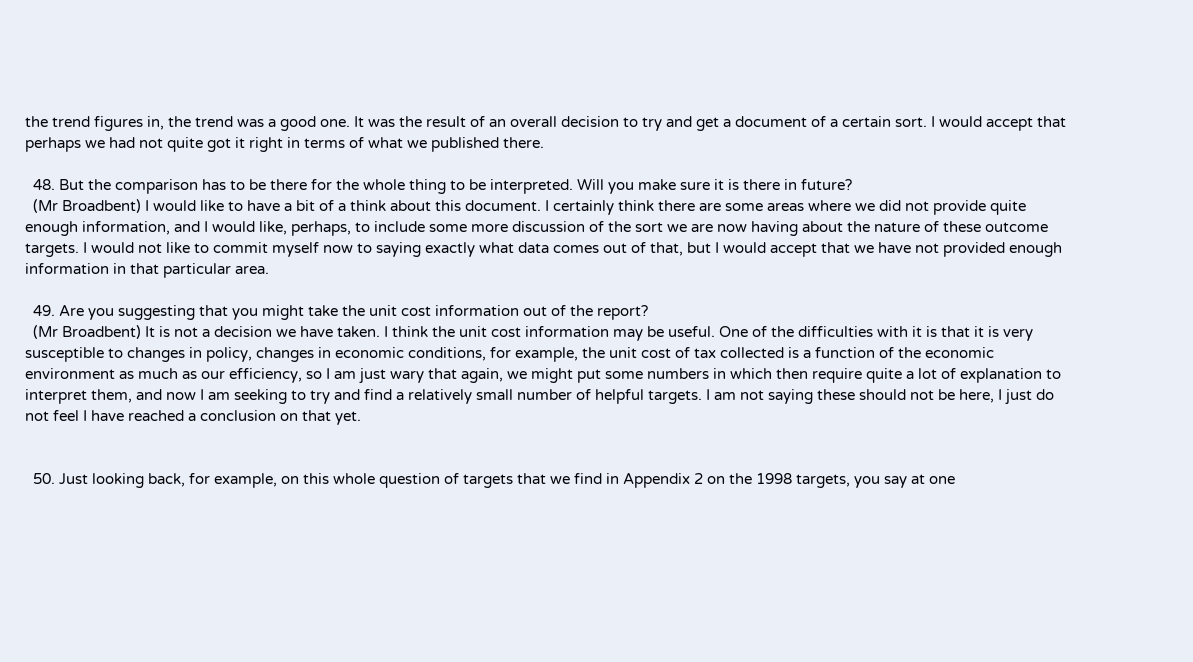the trend figures in, the trend was a good one. It was the result of an overall decision to try and get a document of a certain sort. I would accept that perhaps we had not quite got it right in terms of what we published there.

  48. But the comparison has to be there for the whole thing to be interpreted. Will you make sure it is there in future?
  (Mr Broadbent) I would like to have a bit of a think about this document. I certainly think there are some areas where we did not provide quite enough information, and I would like, perhaps, to include some more discussion of the sort we are now having about the nature of these outcome targets. I would not like to commit myself now to saying exactly what data comes out of that, but I would accept that we have not provided enough information in that particular area.

  49. Are you suggesting that you might take the unit cost information out of the report?
  (Mr Broadbent) It is not a decision we have taken. I think the unit cost information may be useful. One of the difficulties with it is that it is very susceptible to changes in policy, changes in economic conditions, for example, the unit cost of tax collected is a function of the economic environment as much as our efficiency, so I am just wary that again, we might put some numbers in which then require quite a lot of explanation to interpret them, and now I am seeking to try and find a relatively small number of helpful targets. I am not saying these should not be here, I just do not feel I have reached a conclusion on that yet.


  50. Just looking back, for example, on this whole question of targets that we find in Appendix 2 on the 1998 targets, you say at one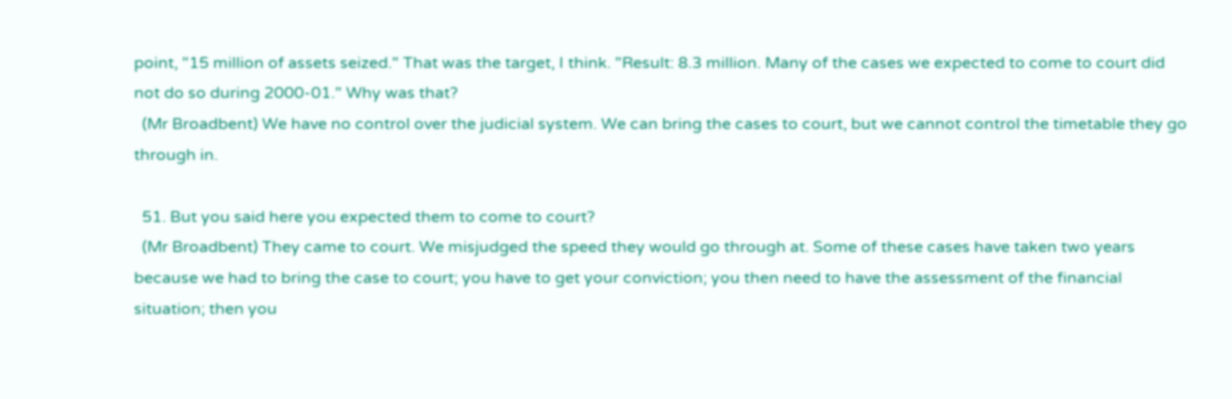point, "15 million of assets seized." That was the target, I think. "Result: 8.3 million. Many of the cases we expected to come to court did not do so during 2000-01." Why was that?
  (Mr Broadbent) We have no control over the judicial system. We can bring the cases to court, but we cannot control the timetable they go through in.

  51. But you said here you expected them to come to court?
  (Mr Broadbent) They came to court. We misjudged the speed they would go through at. Some of these cases have taken two years because we had to bring the case to court; you have to get your conviction; you then need to have the assessment of the financial situation; then you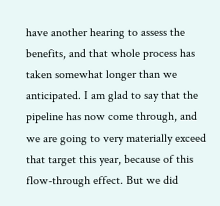have another hearing to assess the benefits, and that whole process has taken somewhat longer than we anticipated. I am glad to say that the pipeline has now come through, and we are going to very materially exceed that target this year, because of this flow-through effect. But we did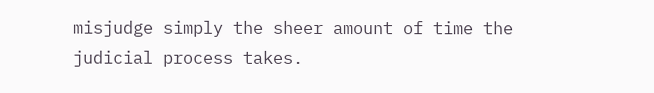misjudge simply the sheer amount of time the judicial process takes.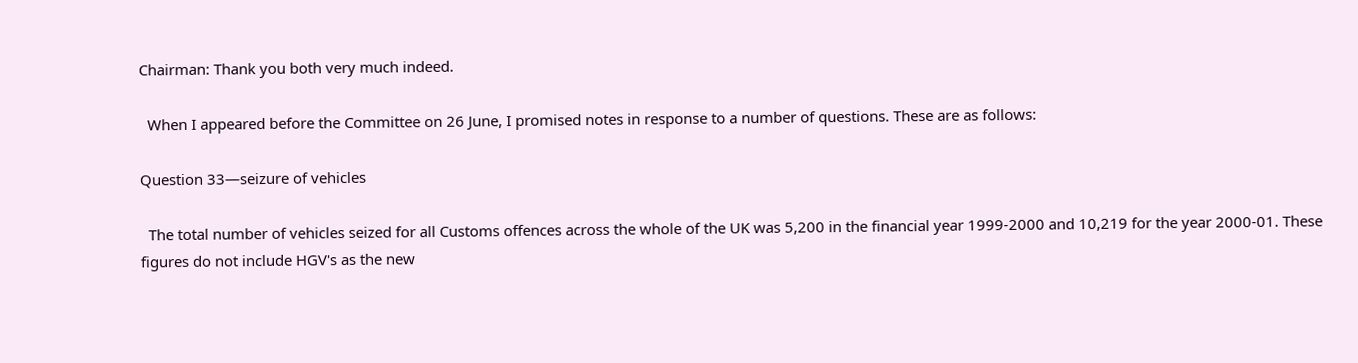Chairman: Thank you both very much indeed.

  When I appeared before the Committee on 26 June, I promised notes in response to a number of questions. These are as follows:

Question 33—seizure of vehicles

  The total number of vehicles seized for all Customs offences across the whole of the UK was 5,200 in the financial year 1999-2000 and 10,219 for the year 2000-01. These figures do not include HGV's as the new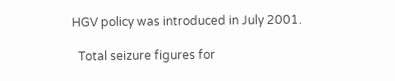HGV policy was introduced in July 2001.

  Total seizure figures for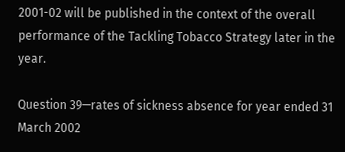2001-02 will be published in the context of the overall performance of the Tackling Tobacco Strategy later in the year.

Question 39—rates of sickness absence for year ended 31 March 2002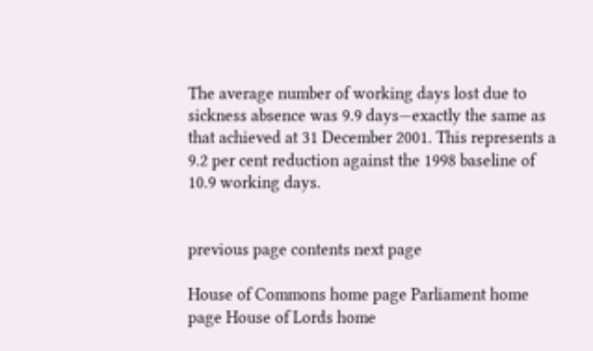The average number of working days lost due to sickness absence was 9.9 days—exactly the same as that achieved at 31 December 2001. This represents a 9.2 per cent reduction against the 1998 baseline of 10.9 working days.


previous page contents next page

House of Commons home page Parliament home page House of Lords home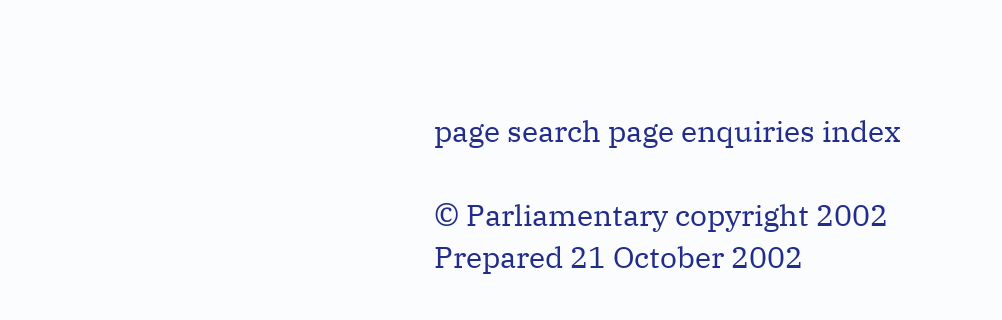page search page enquiries index

© Parliamentary copyright 2002
Prepared 21 October 2002